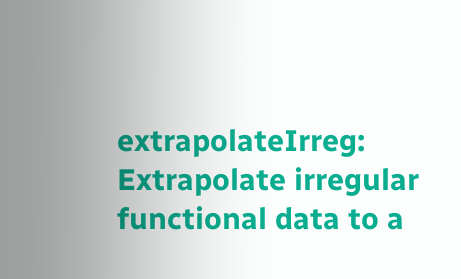extrapolateIrreg: Extrapolate irregular functional data to a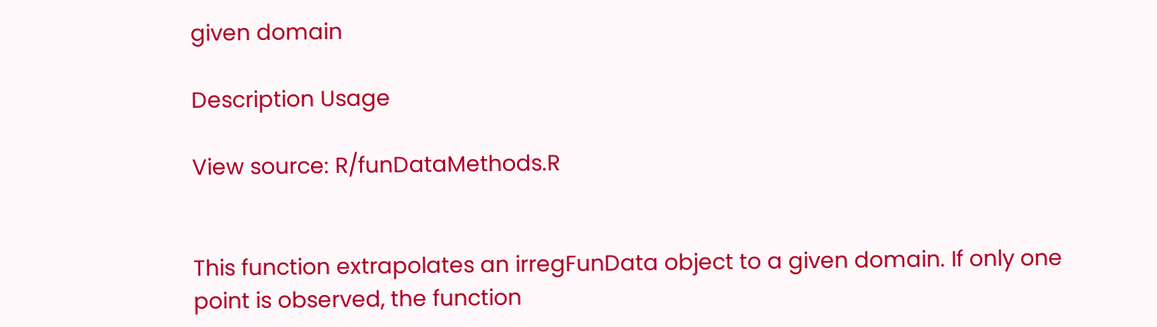given domain

Description Usage

View source: R/funDataMethods.R


This function extrapolates an irregFunData object to a given domain. If only one point is observed, the function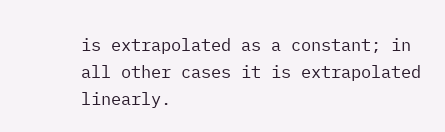is extrapolated as a constant; in all other cases it is extrapolated linearly.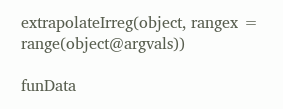extrapolateIrreg(object, rangex = range(object@argvals))

funData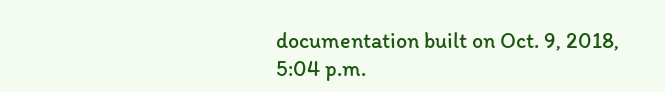documentation built on Oct. 9, 2018, 5:04 p.m.